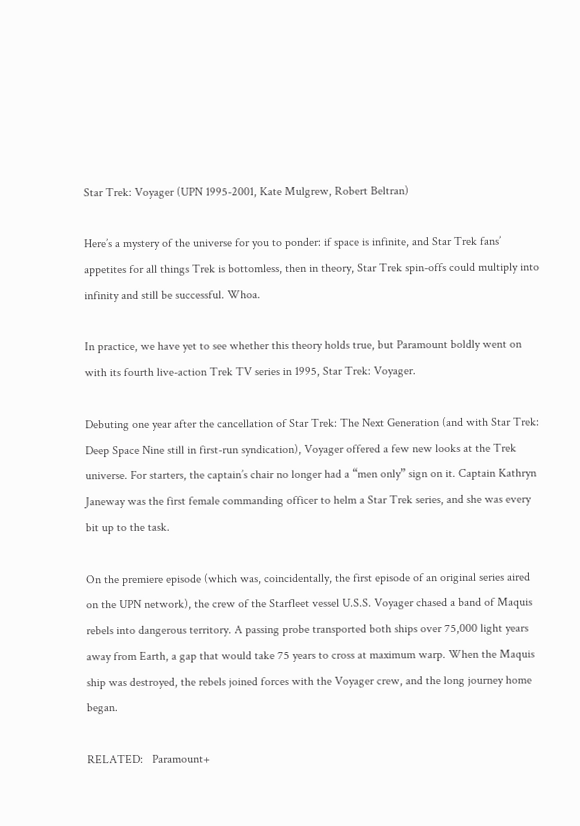Star Trek: Voyager (UPN 1995-2001, Kate Mulgrew, Robert Beltran)

Here’s a mystery of the universe for you to ponder: if space is infinite, and Star Trek fans’ appetites for all things Trek is bottomless, then in theory, Star Trek spin-offs could multiply into infinity and still be successful. Whoa.

In practice, we have yet to see whether this theory holds true, but Paramount boldly went on with its fourth live-action Trek TV series in 1995, Star Trek: Voyager.

Debuting one year after the cancellation of Star Trek: The Next Generation (and with Star Trek: Deep Space Nine still in first-run syndication), Voyager offered a few new looks at the Trek universe. For starters, the captain’s chair no longer had a “men only” sign on it. Captain Kathryn Janeway was the first female commanding officer to helm a Star Trek series, and she was every bit up to the task.

On the premiere episode (which was, coincidentally, the first episode of an original series aired on the UPN network), the crew of the Starfleet vessel U.S.S. Voyager chased a band of Maquis rebels into dangerous territory. A passing probe transported both ships over 75,000 light years away from Earth, a gap that would take 75 years to cross at maximum warp. When the Maquis ship was destroyed, the rebels joined forces with the Voyager crew, and the long journey home began.

RELATED:   Paramount+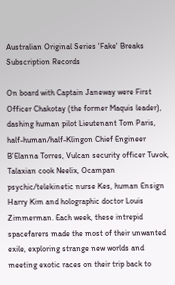Australian Original Series 'Fake' Breaks Subscription Records

On board with Captain Janeway were First Officer Chakotay (the former Maquis leader), dashing human pilot Lieutenant Tom Paris, half-human/half-Klingon Chief Engineer B’Elanna Torres, Vulcan security officer Tuvok, Talaxian cook Neelix, Ocampan psychic/telekinetic nurse Kes, human Ensign Harry Kim and holographic doctor Louis Zimmerman. Each week, these intrepid spacefarers made the most of their unwanted exile, exploring strange new worlds and meeting exotic races on their trip back to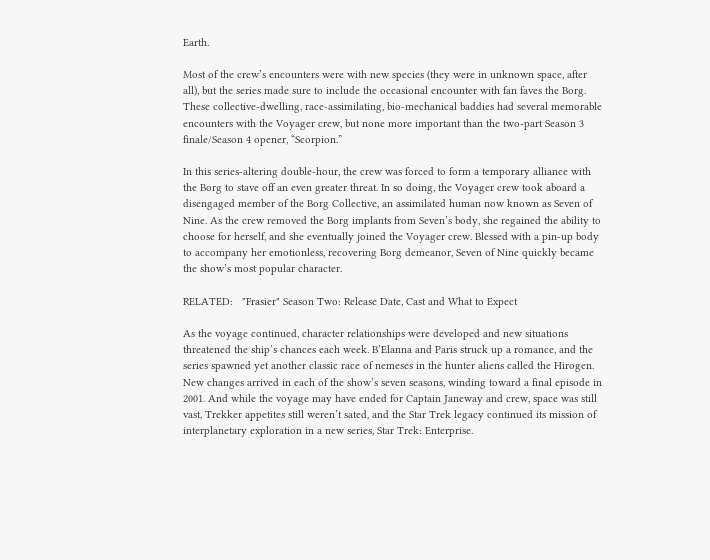Earth.

Most of the crew’s encounters were with new species (they were in unknown space, after all), but the series made sure to include the occasional encounter with fan faves the Borg. These collective-dwelling, race-assimilating, bio-mechanical baddies had several memorable encounters with the Voyager crew, but none more important than the two-part Season 3 finale/Season 4 opener, “Scorpion.”

In this series-altering double-hour, the crew was forced to form a temporary alliance with the Borg to stave off an even greater threat. In so doing, the Voyager crew took aboard a disengaged member of the Borg Collective, an assimilated human now known as Seven of Nine. As the crew removed the Borg implants from Seven’s body, she regained the ability to choose for herself, and she eventually joined the Voyager crew. Blessed with a pin-up body to accompany her emotionless, recovering Borg demeanor, Seven of Nine quickly became the show’s most popular character.

RELATED:   "Frasier" Season Two: Release Date, Cast and What to Expect

As the voyage continued, character relationships were developed and new situations threatened the ship’s chances each week. B’Elanna and Paris struck up a romance, and the series spawned yet another classic race of nemeses in the hunter aliens called the Hirogen. New changes arrived in each of the show’s seven seasons, winding toward a final episode in 2001. And while the voyage may have ended for Captain Janeway and crew, space was still vast, Trekker appetites still weren’t sated, and the Star Trek legacy continued its mission of interplanetary exploration in a new series, Star Trek: Enterprise.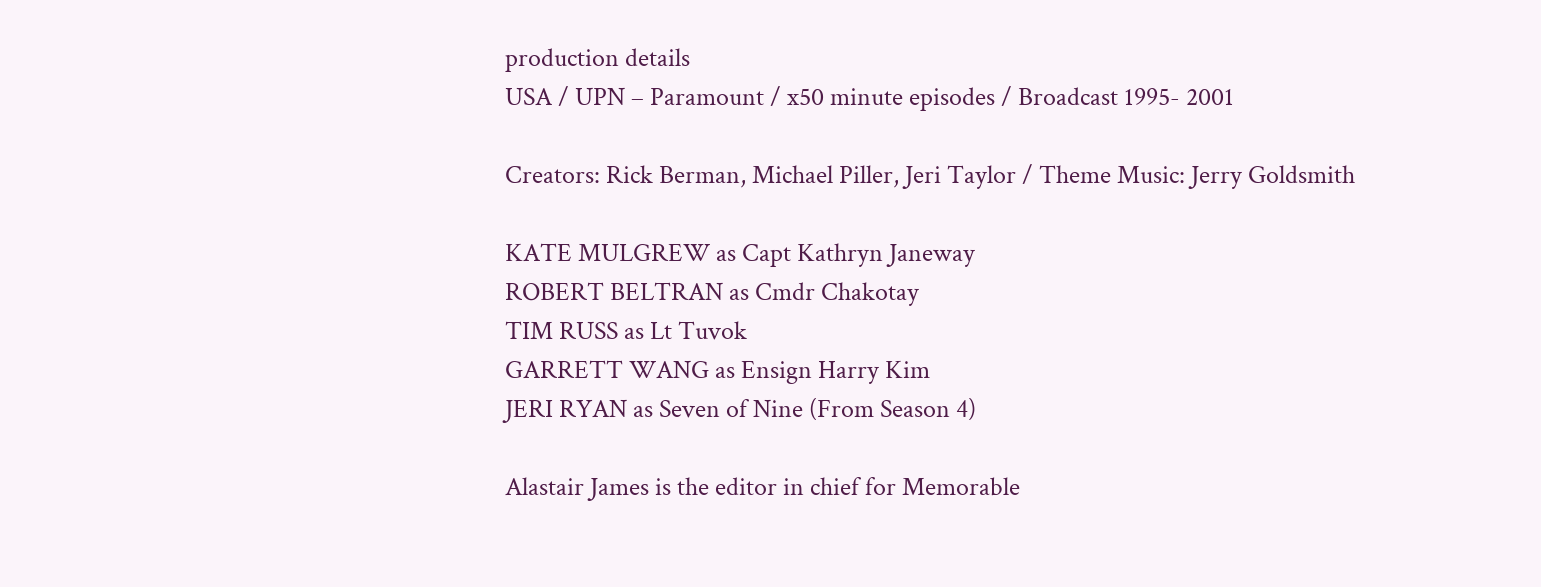production details
USA / UPN – Paramount / x50 minute episodes / Broadcast 1995- 2001

Creators: Rick Berman, Michael Piller, Jeri Taylor / Theme Music: Jerry Goldsmith

KATE MULGREW as Capt Kathryn Janeway
ROBERT BELTRAN as Cmdr Chakotay
TIM RUSS as Lt Tuvok
GARRETT WANG as Ensign Harry Kim
JERI RYAN as Seven of Nine (From Season 4)

Alastair James is the editor in chief for Memorable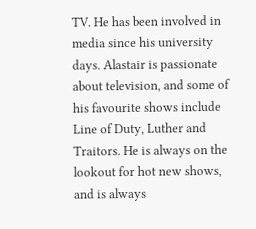TV. He has been involved in media since his university days. Alastair is passionate about television, and some of his favourite shows include Line of Duty, Luther and Traitors. He is always on the lookout for hot new shows, and is always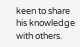keen to share his knowledge with others.